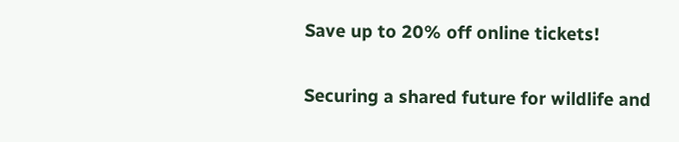Save up to 20% off online tickets!


Securing a shared future for wildlife and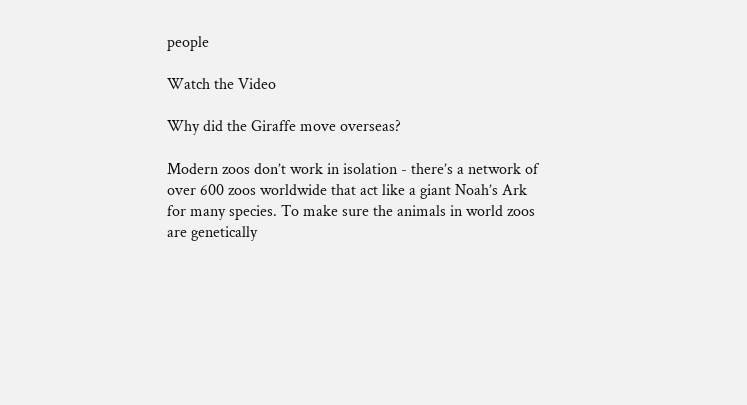people

Watch the Video

Why did the Giraffe move overseas?

Modern zoos don’t work in isolation - there’s a network of over 600 zoos worldwide that act like a giant Noah’s Ark for many species. To make sure the animals in world zoos are genetically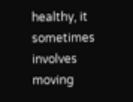healthy, it sometimes involves moving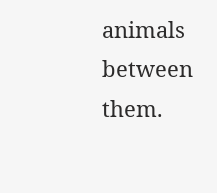animals between them.